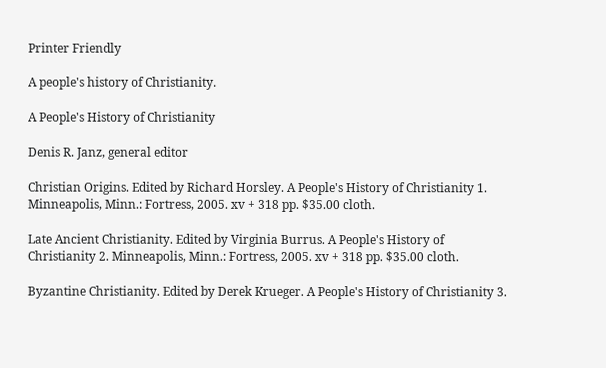Printer Friendly

A people's history of Christianity.

A People's History of Christianity

Denis R. Janz, general editor

Christian Origins. Edited by Richard Horsley. A People's History of Christianity 1. Minneapolis, Minn.: Fortress, 2005. xv + 318 pp. $35.00 cloth.

Late Ancient Christianity. Edited by Virginia Burrus. A People's History of Christianity 2. Minneapolis, Minn.: Fortress, 2005. xv + 318 pp. $35.00 cloth.

Byzantine Christianity. Edited by Derek Krueger. A People's History of Christianity 3.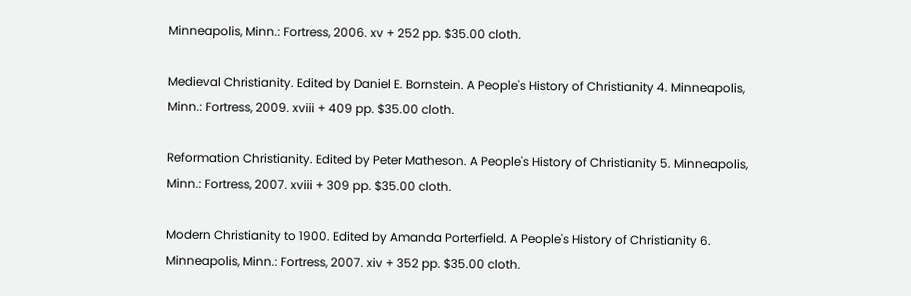Minneapolis, Minn.: Fortress, 2006. xv + 252 pp. $35.00 cloth.

Medieval Christianity. Edited by Daniel E. Bornstein. A People's History of Christianity 4. Minneapolis, Minn.: Fortress, 2009. xviii + 409 pp. $35.00 cloth.

Reformation Christianity. Edited by Peter Matheson. A People's History of Christianity 5. Minneapolis, Minn.: Fortress, 2007. xviii + 309 pp. $35.00 cloth.

Modern Christianity to 1900. Edited by Amanda Porterfield. A People's History of Christianity 6. Minneapolis, Minn.: Fortress, 2007. xiv + 352 pp. $35.00 cloth.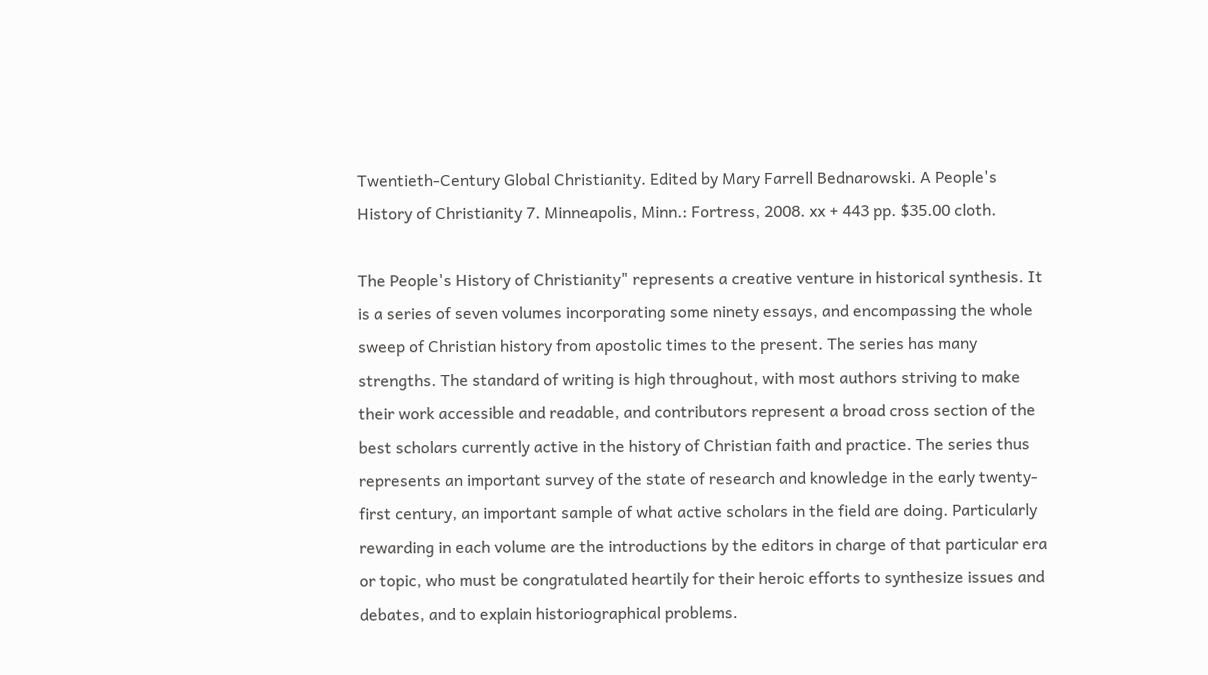Twentieth-Century Global Christianity. Edited by Mary Farrell Bednarowski. A People's History of Christianity 7. Minneapolis, Minn.: Fortress, 2008. xx + 443 pp. $35.00 cloth.

The People's History of Christianity" represents a creative venture in historical synthesis. It is a series of seven volumes incorporating some ninety essays, and encompassing the whole sweep of Christian history from apostolic times to the present. The series has many strengths. The standard of writing is high throughout, with most authors striving to make their work accessible and readable, and contributors represent a broad cross section of the best scholars currently active in the history of Christian faith and practice. The series thus represents an important survey of the state of research and knowledge in the early twenty-first century, an important sample of what active scholars in the field are doing. Particularly rewarding in each volume are the introductions by the editors in charge of that particular era or topic, who must be congratulated heartily for their heroic efforts to synthesize issues and debates, and to explain historiographical problems.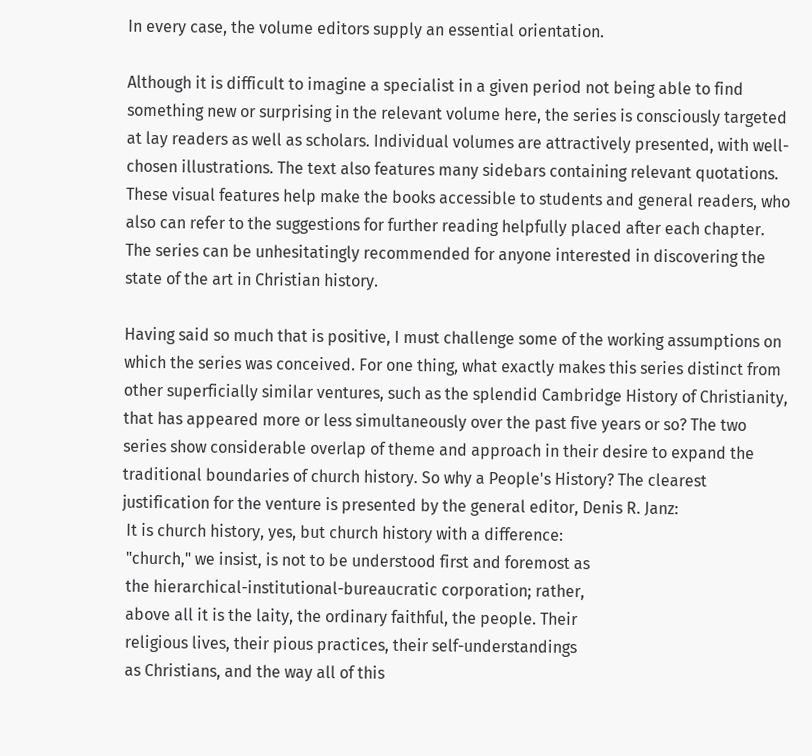In every case, the volume editors supply an essential orientation.

Although it is difficult to imagine a specialist in a given period not being able to find something new or surprising in the relevant volume here, the series is consciously targeted at lay readers as well as scholars. Individual volumes are attractively presented, with well-chosen illustrations. The text also features many sidebars containing relevant quotations. These visual features help make the books accessible to students and general readers, who also can refer to the suggestions for further reading helpfully placed after each chapter. The series can be unhesitatingly recommended for anyone interested in discovering the state of the art in Christian history.

Having said so much that is positive, I must challenge some of the working assumptions on which the series was conceived. For one thing, what exactly makes this series distinct from other superficially similar ventures, such as the splendid Cambridge History of Christianity, that has appeared more or less simultaneously over the past five years or so? The two series show considerable overlap of theme and approach in their desire to expand the traditional boundaries of church history. So why a People's History? The clearest justification for the venture is presented by the general editor, Denis R. Janz:
 It is church history, yes, but church history with a difference:
 "church," we insist, is not to be understood first and foremost as
 the hierarchical-institutional-bureaucratic corporation; rather,
 above all it is the laity, the ordinary faithful, the people. Their
 religious lives, their pious practices, their self-understandings
 as Christians, and the way all of this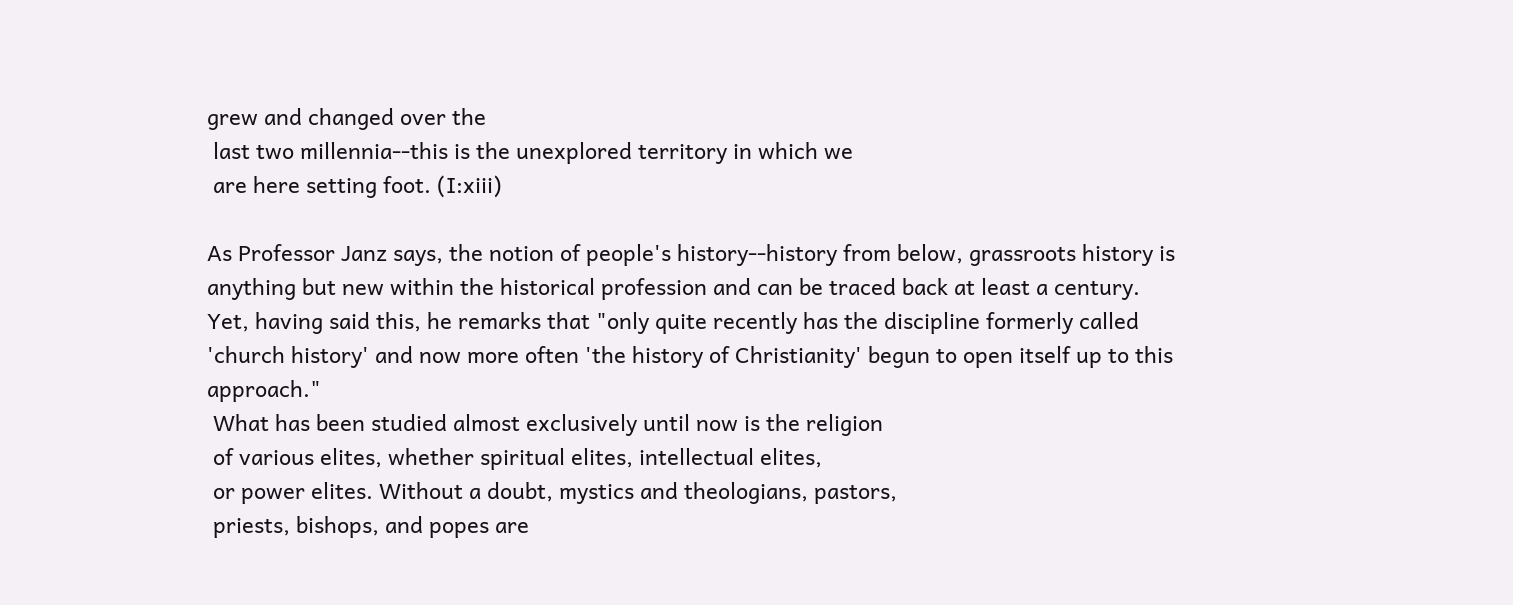grew and changed over the
 last two millennia--this is the unexplored territory in which we
 are here setting foot. (I:xiii)

As Professor Janz says, the notion of people's history--history from below, grassroots history is anything but new within the historical profession and can be traced back at least a century. Yet, having said this, he remarks that "only quite recently has the discipline formerly called 'church history' and now more often 'the history of Christianity' begun to open itself up to this approach."
 What has been studied almost exclusively until now is the religion
 of various elites, whether spiritual elites, intellectual elites,
 or power elites. Without a doubt, mystics and theologians, pastors,
 priests, bishops, and popes are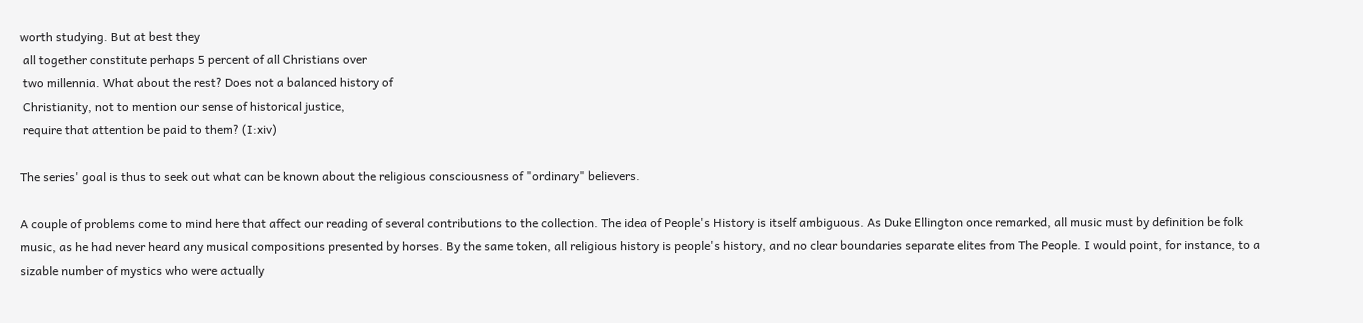worth studying. But at best they
 all together constitute perhaps 5 percent of all Christians over
 two millennia. What about the rest? Does not a balanced history of
 Christianity, not to mention our sense of historical justice,
 require that attention be paid to them? (I:xiv)

The series' goal is thus to seek out what can be known about the religious consciousness of "ordinary" believers.

A couple of problems come to mind here that affect our reading of several contributions to the collection. The idea of People's History is itself ambiguous. As Duke Ellington once remarked, all music must by definition be folk music, as he had never heard any musical compositions presented by horses. By the same token, all religious history is people's history, and no clear boundaries separate elites from The People. I would point, for instance, to a sizable number of mystics who were actually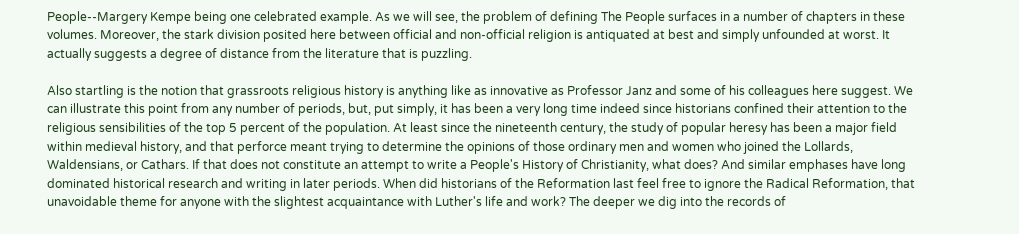People--Margery Kempe being one celebrated example. As we will see, the problem of defining The People surfaces in a number of chapters in these volumes. Moreover, the stark division posited here between official and non-official religion is antiquated at best and simply unfounded at worst. It actually suggests a degree of distance from the literature that is puzzling.

Also startling is the notion that grassroots religious history is anything like as innovative as Professor Janz and some of his colleagues here suggest. We can illustrate this point from any number of periods, but, put simply, it has been a very long time indeed since historians confined their attention to the religious sensibilities of the top 5 percent of the population. At least since the nineteenth century, the study of popular heresy has been a major field within medieval history, and that perforce meant trying to determine the opinions of those ordinary men and women who joined the Lollards, Waldensians, or Cathars. If that does not constitute an attempt to write a People's History of Christianity, what does? And similar emphases have long dominated historical research and writing in later periods. When did historians of the Reformation last feel free to ignore the Radical Reformation, that unavoidable theme for anyone with the slightest acquaintance with Luther's life and work? The deeper we dig into the records of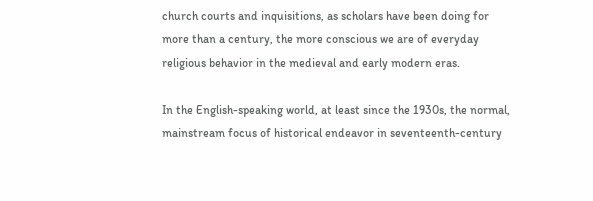church courts and inquisitions, as scholars have been doing for more than a century, the more conscious we are of everyday religious behavior in the medieval and early modern eras.

In the English-speaking world, at least since the 1930s, the normal, mainstream focus of historical endeavor in seventeenth-century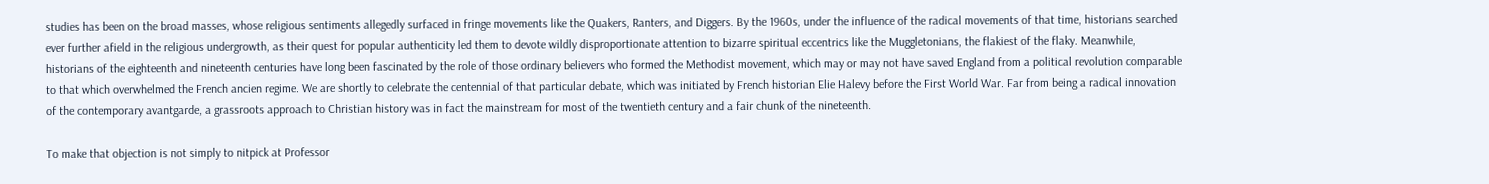studies has been on the broad masses, whose religious sentiments allegedly surfaced in fringe movements like the Quakers, Ranters, and Diggers. By the 1960s, under the influence of the radical movements of that time, historians searched ever further afield in the religious undergrowth, as their quest for popular authenticity led them to devote wildly disproportionate attention to bizarre spiritual eccentrics like the Muggletonians, the flakiest of the flaky. Meanwhile, historians of the eighteenth and nineteenth centuries have long been fascinated by the role of those ordinary believers who formed the Methodist movement, which may or may not have saved England from a political revolution comparable to that which overwhelmed the French ancien regime. We are shortly to celebrate the centennial of that particular debate, which was initiated by French historian Elie Halevy before the First World War. Far from being a radical innovation of the contemporary avantgarde, a grassroots approach to Christian history was in fact the mainstream for most of the twentieth century and a fair chunk of the nineteenth.

To make that objection is not simply to nitpick at Professor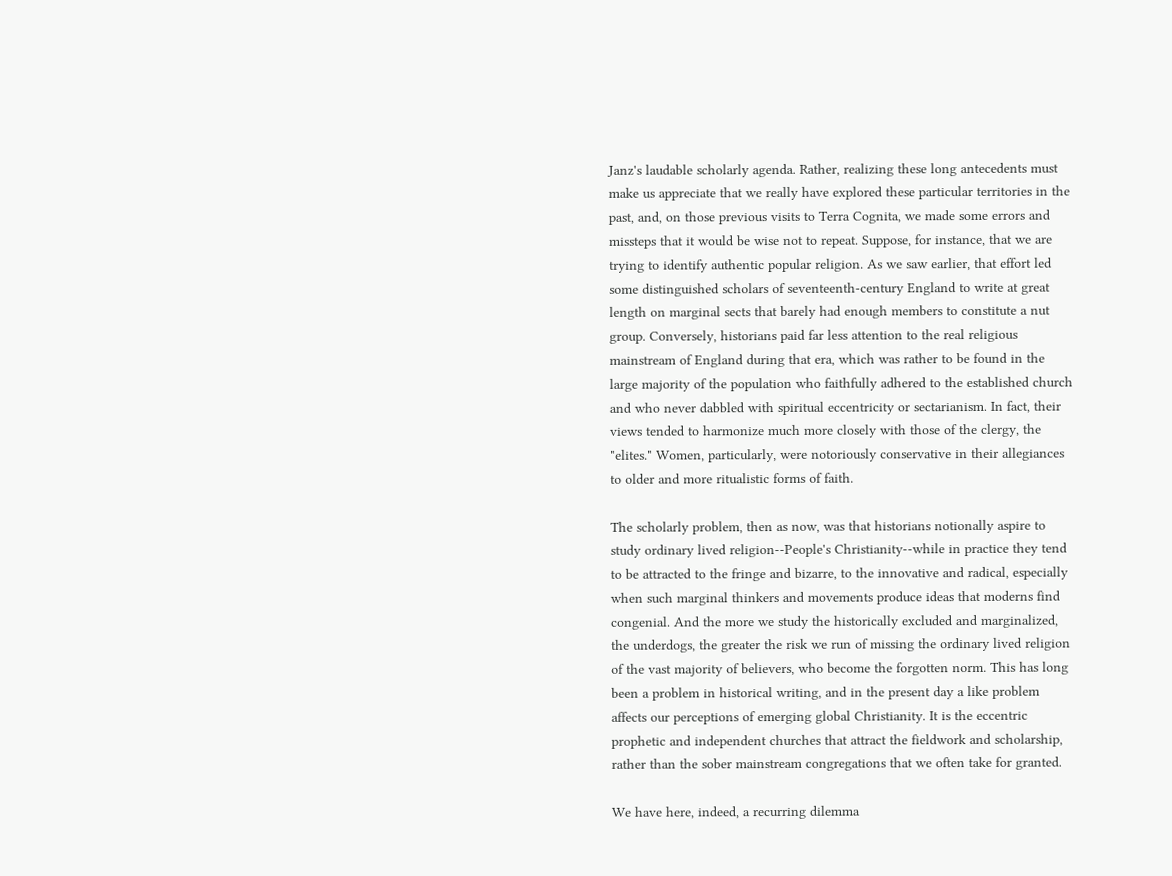Janz's laudable scholarly agenda. Rather, realizing these long antecedents must make us appreciate that we really have explored these particular territories in the past, and, on those previous visits to Terra Cognita, we made some errors and missteps that it would be wise not to repeat. Suppose, for instance, that we are trying to identify authentic popular religion. As we saw earlier, that effort led some distinguished scholars of seventeenth-century England to write at great length on marginal sects that barely had enough members to constitute a nut group. Conversely, historians paid far less attention to the real religious mainstream of England during that era, which was rather to be found in the large majority of the population who faithfully adhered to the established church and who never dabbled with spiritual eccentricity or sectarianism. In fact, their views tended to harmonize much more closely with those of the clergy, the "elites." Women, particularly, were notoriously conservative in their allegiances to older and more ritualistic forms of faith.

The scholarly problem, then as now, was that historians notionally aspire to study ordinary lived religion--People's Christianity--while in practice they tend to be attracted to the fringe and bizarre, to the innovative and radical, especially when such marginal thinkers and movements produce ideas that moderns find congenial. And the more we study the historically excluded and marginalized, the underdogs, the greater the risk we run of missing the ordinary lived religion of the vast majority of believers, who become the forgotten norm. This has long been a problem in historical writing, and in the present day a like problem affects our perceptions of emerging global Christianity. It is the eccentric prophetic and independent churches that attract the fieldwork and scholarship, rather than the sober mainstream congregations that we often take for granted.

We have here, indeed, a recurring dilemma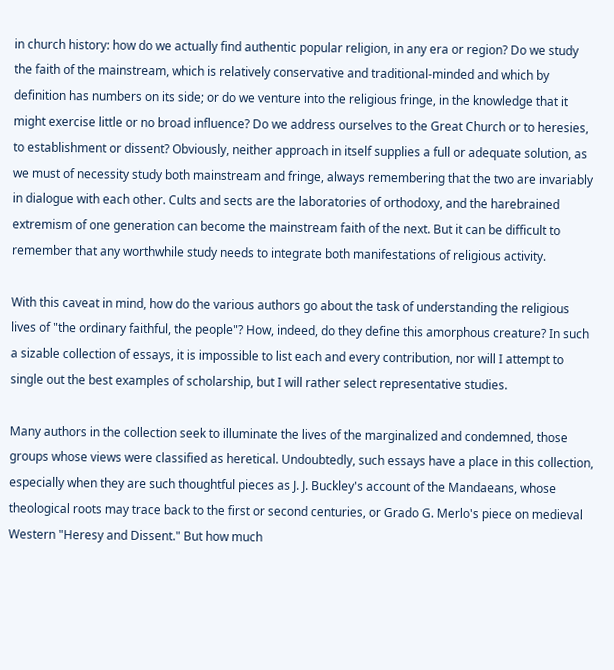in church history: how do we actually find authentic popular religion, in any era or region? Do we study the faith of the mainstream, which is relatively conservative and traditional-minded and which by definition has numbers on its side; or do we venture into the religious fringe, in the knowledge that it might exercise little or no broad influence? Do we address ourselves to the Great Church or to heresies, to establishment or dissent? Obviously, neither approach in itself supplies a full or adequate solution, as we must of necessity study both mainstream and fringe, always remembering that the two are invariably in dialogue with each other. Cults and sects are the laboratories of orthodoxy, and the harebrained extremism of one generation can become the mainstream faith of the next. But it can be difficult to remember that any worthwhile study needs to integrate both manifestations of religious activity.

With this caveat in mind, how do the various authors go about the task of understanding the religious lives of "the ordinary faithful, the people"? How, indeed, do they define this amorphous creature? In such a sizable collection of essays, it is impossible to list each and every contribution, nor will I attempt to single out the best examples of scholarship, but I will rather select representative studies.

Many authors in the collection seek to illuminate the lives of the marginalized and condemned, those groups whose views were classified as heretical. Undoubtedly, such essays have a place in this collection, especially when they are such thoughtful pieces as J. J. Buckley's account of the Mandaeans, whose theological roots may trace back to the first or second centuries, or Grado G. Merlo's piece on medieval Western "Heresy and Dissent." But how much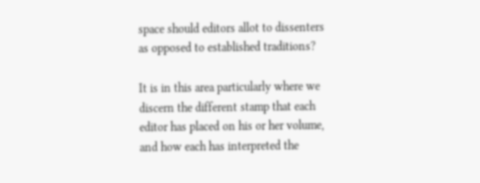space should editors allot to dissenters as opposed to established traditions?

It is in this area particularly where we discern the different stamp that each editor has placed on his or her volume, and how each has interpreted the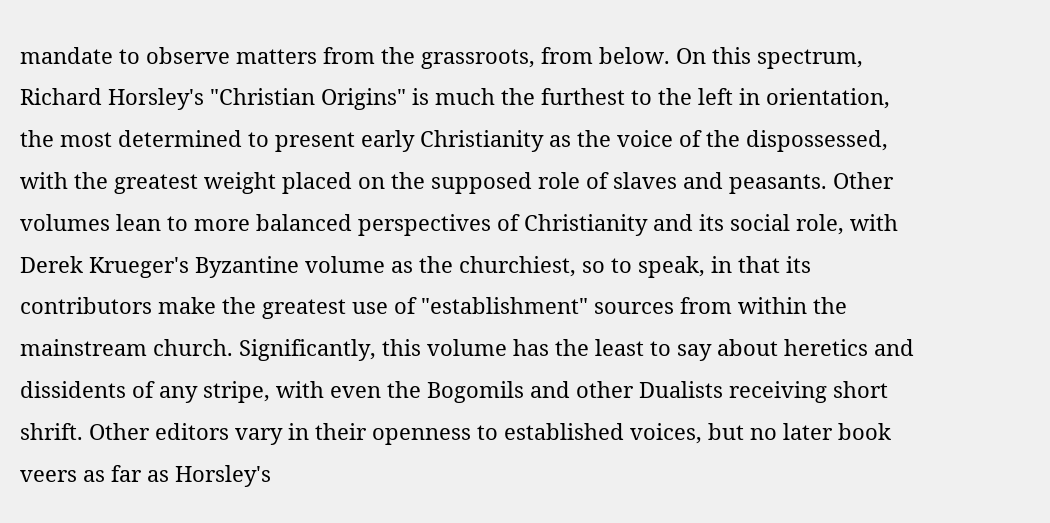mandate to observe matters from the grassroots, from below. On this spectrum, Richard Horsley's "Christian Origins" is much the furthest to the left in orientation, the most determined to present early Christianity as the voice of the dispossessed, with the greatest weight placed on the supposed role of slaves and peasants. Other volumes lean to more balanced perspectives of Christianity and its social role, with Derek Krueger's Byzantine volume as the churchiest, so to speak, in that its contributors make the greatest use of "establishment" sources from within the mainstream church. Significantly, this volume has the least to say about heretics and dissidents of any stripe, with even the Bogomils and other Dualists receiving short shrift. Other editors vary in their openness to established voices, but no later book veers as far as Horsley's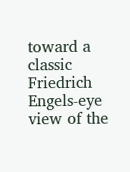toward a classic Friedrich Engels-eye view of the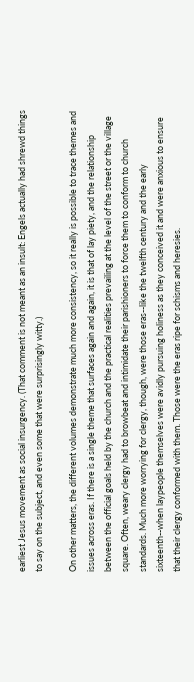earliest Jesus movement as social insurgency. (That comment is not meant as an insult: Engels actually had shrewd things to say on the subject, and even some that were surprisingly witty.)

On other matters, the different volumes demonstrate much more consistency, so it really is possible to trace themes and issues across eras. If there is a single theme that surfaces again and again, it is that of lay piety, and the relationship between the official goals held by the church and the practical realities prevailing at the level of the street or the village square. Often, weary clergy had to browbeat and intimidate their parishioners to force them to conform to church standards. Much more worrying for clergy, though, were those eras--like the twelfth century and the early sixteenth--when laypeople themselves were avidly pursuing holiness as they conceived it and were anxious to ensure that their clergy conformed with them. Those were the eras ripe for schisms and heresies.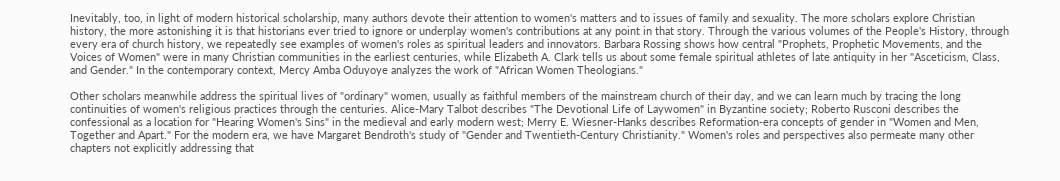Inevitably, too, in light of modern historical scholarship, many authors devote their attention to women's matters and to issues of family and sexuality. The more scholars explore Christian history, the more astonishing it is that historians ever tried to ignore or underplay women's contributions at any point in that story. Through the various volumes of the People's History, through every era of church history, we repeatedly see examples of women's roles as spiritual leaders and innovators. Barbara Rossing shows how central "Prophets, Prophetic Movements, and the Voices of Women" were in many Christian communities in the earliest centuries, while Elizabeth A. Clark tells us about some female spiritual athletes of late antiquity in her "Asceticism, Class, and Gender." In the contemporary context, Mercy Amba Oduyoye analyzes the work of "African Women Theologians."

Other scholars meanwhile address the spiritual lives of "ordinary" women, usually as faithful members of the mainstream church of their day, and we can learn much by tracing the long continuities of women's religious practices through the centuries. Alice-Mary Talbot describes "The Devotional Life of Laywomen" in Byzantine society; Roberto Rusconi describes the confessional as a location for "Hearing Women's Sins" in the medieval and early modern west; Merry E. Wiesner-Hanks describes Reformation-era concepts of gender in "Women and Men, Together and Apart." For the modern era, we have Margaret Bendroth's study of "Gender and Twentieth-Century Christianity." Women's roles and perspectives also permeate many other chapters not explicitly addressing that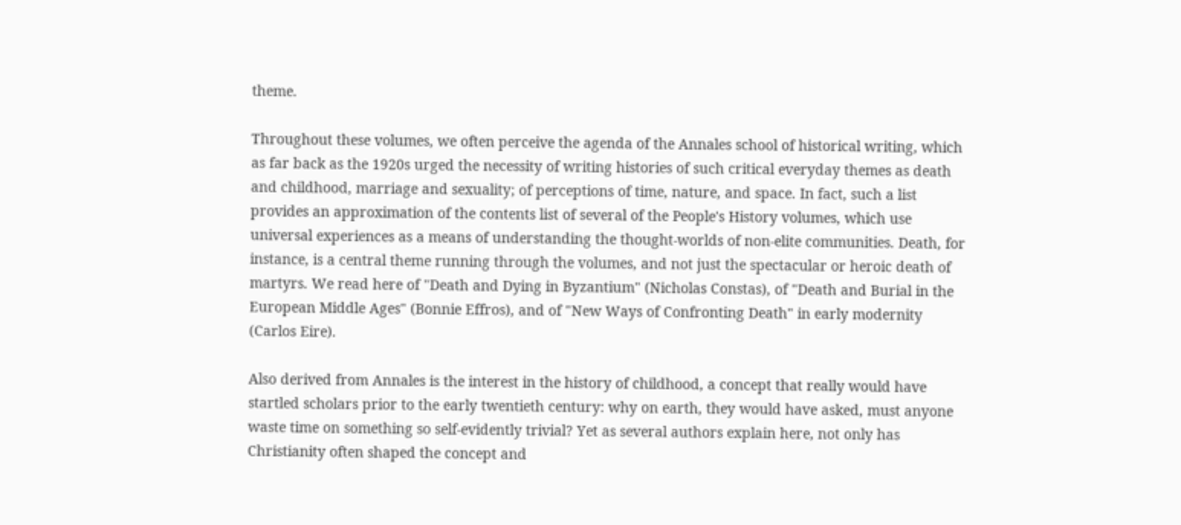theme.

Throughout these volumes, we often perceive the agenda of the Annales school of historical writing, which as far back as the 1920s urged the necessity of writing histories of such critical everyday themes as death and childhood, marriage and sexuality; of perceptions of time, nature, and space. In fact, such a list provides an approximation of the contents list of several of the People's History volumes, which use universal experiences as a means of understanding the thought-worlds of non-elite communities. Death, for instance, is a central theme running through the volumes, and not just the spectacular or heroic death of martyrs. We read here of "Death and Dying in Byzantium" (Nicholas Constas), of "Death and Burial in the European Middle Ages" (Bonnie Effros), and of "New Ways of Confronting Death" in early modernity (Carlos Eire).

Also derived from Annales is the interest in the history of childhood, a concept that really would have startled scholars prior to the early twentieth century: why on earth, they would have asked, must anyone waste time on something so self-evidently trivial? Yet as several authors explain here, not only has Christianity often shaped the concept and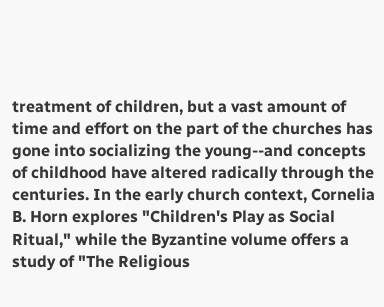treatment of children, but a vast amount of time and effort on the part of the churches has gone into socializing the young--and concepts of childhood have altered radically through the centuries. In the early church context, Cornelia B. Horn explores "Children's Play as Social Ritual," while the Byzantine volume offers a study of "The Religious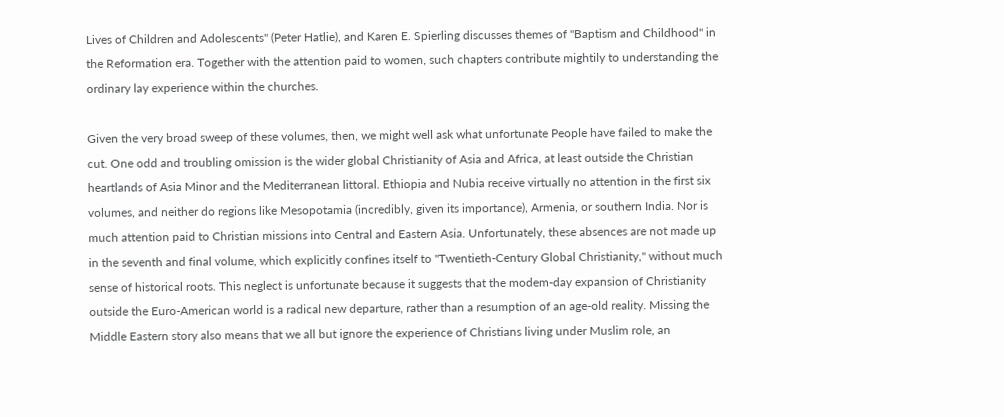Lives of Children and Adolescents" (Peter Hatlie), and Karen E. Spierling discusses themes of "Baptism and Childhood" in the Reformation era. Together with the attention paid to women, such chapters contribute mightily to understanding the ordinary lay experience within the churches.

Given the very broad sweep of these volumes, then, we might well ask what unfortunate People have failed to make the cut. One odd and troubling omission is the wider global Christianity of Asia and Africa, at least outside the Christian heartlands of Asia Minor and the Mediterranean littoral. Ethiopia and Nubia receive virtually no attention in the first six volumes, and neither do regions like Mesopotamia (incredibly, given its importance), Armenia, or southern India. Nor is much attention paid to Christian missions into Central and Eastern Asia. Unfortunately, these absences are not made up in the seventh and final volume, which explicitly confines itself to "Twentieth-Century Global Christianity," without much sense of historical roots. This neglect is unfortunate because it suggests that the modem-day expansion of Christianity outside the Euro-American world is a radical new departure, rather than a resumption of an age-old reality. Missing the Middle Eastern story also means that we all but ignore the experience of Christians living under Muslim role, an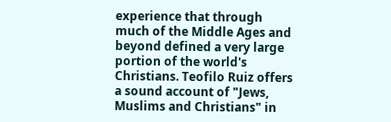experience that through much of the Middle Ages and beyond defined a very large portion of the world's Christians. Teofilo Ruiz offers a sound account of "Jews, Muslims and Christians" in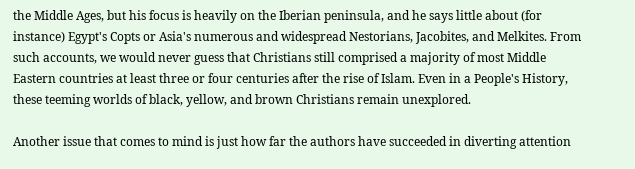the Middle Ages, but his focus is heavily on the Iberian peninsula, and he says little about (for instance) Egypt's Copts or Asia's numerous and widespread Nestorians, Jacobites, and Melkites. From such accounts, we would never guess that Christians still comprised a majority of most Middle Eastern countries at least three or four centuries after the rise of Islam. Even in a People's History, these teeming worlds of black, yellow, and brown Christians remain unexplored.

Another issue that comes to mind is just how far the authors have succeeded in diverting attention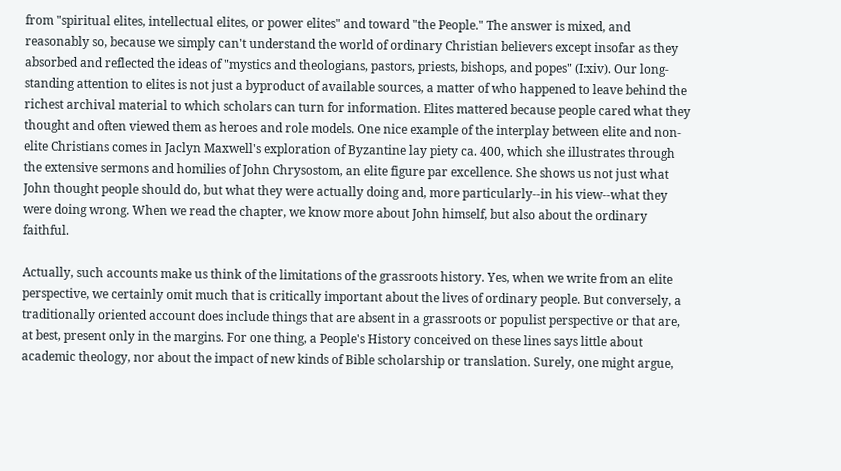from "spiritual elites, intellectual elites, or power elites" and toward "the People." The answer is mixed, and reasonably so, because we simply can't understand the world of ordinary Christian believers except insofar as they absorbed and reflected the ideas of "mystics and theologians, pastors, priests, bishops, and popes" (I:xiv). Our long-standing attention to elites is not just a byproduct of available sources, a matter of who happened to leave behind the richest archival material to which scholars can turn for information. Elites mattered because people cared what they thought and often viewed them as heroes and role models. One nice example of the interplay between elite and non-elite Christians comes in Jaclyn Maxwell's exploration of Byzantine lay piety ca. 400, which she illustrates through the extensive sermons and homilies of John Chrysostom, an elite figure par excellence. She shows us not just what John thought people should do, but what they were actually doing and, more particularly--in his view--what they were doing wrong. When we read the chapter, we know more about John himself, but also about the ordinary faithful.

Actually, such accounts make us think of the limitations of the grassroots history. Yes, when we write from an elite perspective, we certainly omit much that is critically important about the lives of ordinary people. But conversely, a traditionally oriented account does include things that are absent in a grassroots or populist perspective or that are, at best, present only in the margins. For one thing, a People's History conceived on these lines says little about academic theology, nor about the impact of new kinds of Bible scholarship or translation. Surely, one might argue,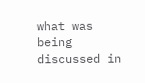what was being discussed in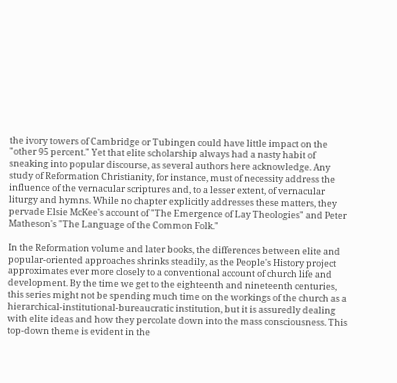the ivory towers of Cambridge or Tubingen could have little impact on the "other 95 percent." Yet that elite scholarship always had a nasty habit of sneaking into popular discourse, as several authors here acknowledge. Any study of Reformation Christianity, for instance, must of necessity address the influence of the vernacular scriptures and, to a lesser extent, of vernacular liturgy and hymns. While no chapter explicitly addresses these matters, they pervade Elsie McKee's account of "The Emergence of Lay Theologies" and Peter Matheson's "The Language of the Common Folk."

In the Reformation volume and later books, the differences between elite and popular-oriented approaches shrinks steadily, as the People's History project approximates ever more closely to a conventional account of church life and development. By the time we get to the eighteenth and nineteenth centuries, this series might not be spending much time on the workings of the church as a hierarchical-institutional-bureaucratic institution, but it is assuredly dealing with elite ideas and how they percolate down into the mass consciousness. This top-down theme is evident in the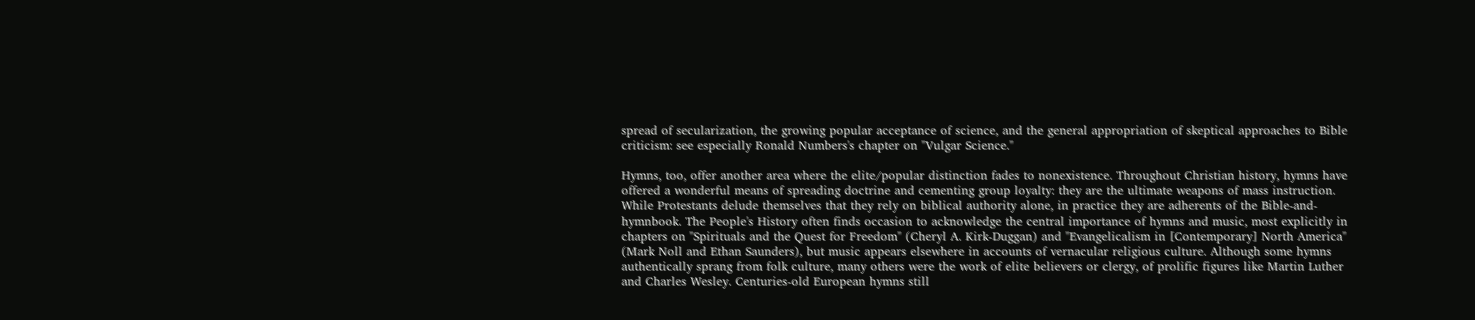spread of secularization, the growing popular acceptance of science, and the general appropriation of skeptical approaches to Bible criticism: see especially Ronald Numbers's chapter on "Vulgar Science."

Hymns, too, offer another area where the elite/popular distinction fades to nonexistence. Throughout Christian history, hymns have offered a wonderful means of spreading doctrine and cementing group loyalty: they are the ultimate weapons of mass instruction. While Protestants delude themselves that they rely on biblical authority alone, in practice they are adherents of the Bible-and-hymnbook. The People's History often finds occasion to acknowledge the central importance of hymns and music, most explicitly in chapters on "Spirituals and the Quest for Freedom" (Cheryl A. Kirk-Duggan) and "Evangelicalism in [Contemporary] North America" (Mark Noll and Ethan Saunders), but music appears elsewhere in accounts of vernacular religious culture. Although some hymns authentically sprang from folk culture, many others were the work of elite believers or clergy, of prolific figures like Martin Luther and Charles Wesley. Centuries-old European hymns still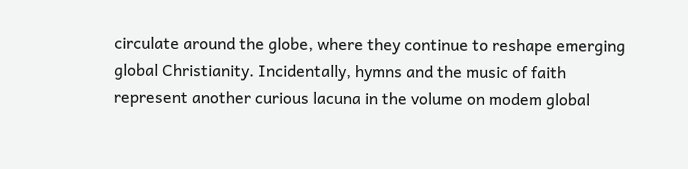circulate around the globe, where they continue to reshape emerging global Christianity. Incidentally, hymns and the music of faith represent another curious lacuna in the volume on modem global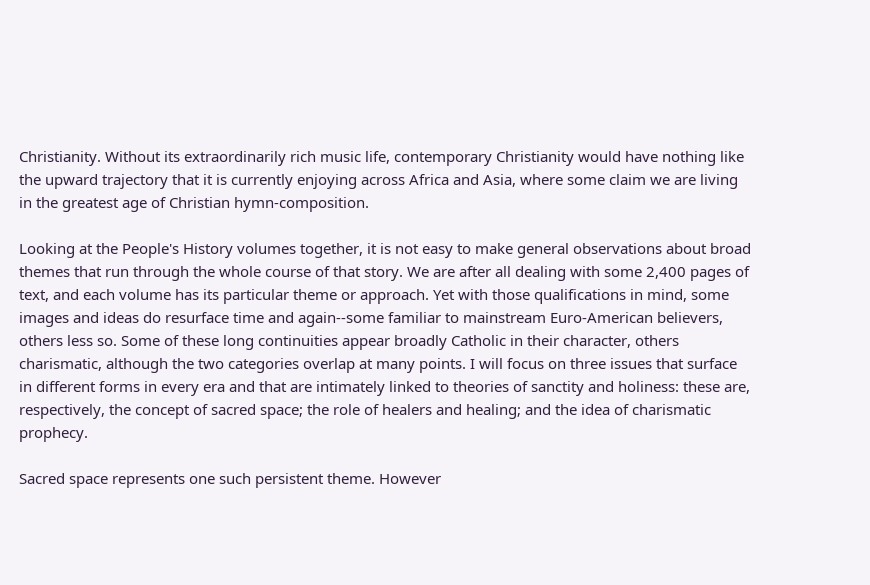Christianity. Without its extraordinarily rich music life, contemporary Christianity would have nothing like the upward trajectory that it is currently enjoying across Africa and Asia, where some claim we are living in the greatest age of Christian hymn-composition.

Looking at the People's History volumes together, it is not easy to make general observations about broad themes that run through the whole course of that story. We are after all dealing with some 2,400 pages of text, and each volume has its particular theme or approach. Yet with those qualifications in mind, some images and ideas do resurface time and again--some familiar to mainstream Euro-American believers, others less so. Some of these long continuities appear broadly Catholic in their character, others charismatic, although the two categories overlap at many points. I will focus on three issues that surface in different forms in every era and that are intimately linked to theories of sanctity and holiness: these are, respectively, the concept of sacred space; the role of healers and healing; and the idea of charismatic prophecy.

Sacred space represents one such persistent theme. However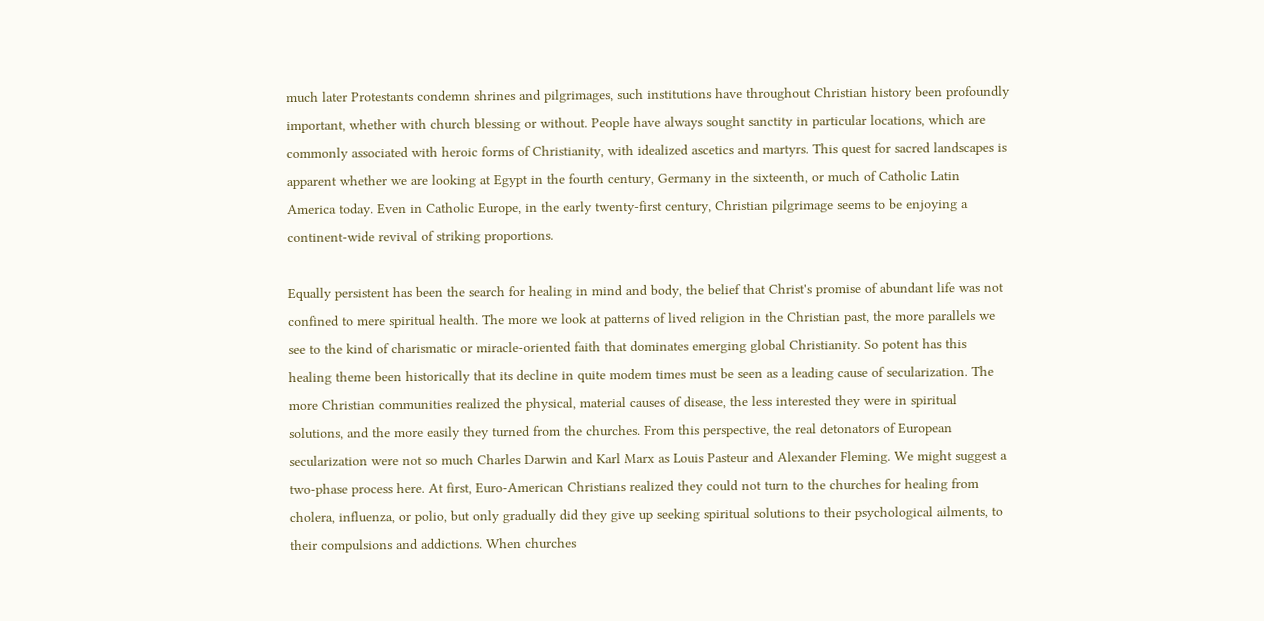much later Protestants condemn shrines and pilgrimages, such institutions have throughout Christian history been profoundly important, whether with church blessing or without. People have always sought sanctity in particular locations, which are commonly associated with heroic forms of Christianity, with idealized ascetics and martyrs. This quest for sacred landscapes is apparent whether we are looking at Egypt in the fourth century, Germany in the sixteenth, or much of Catholic Latin America today. Even in Catholic Europe, in the early twenty-first century, Christian pilgrimage seems to be enjoying a continent-wide revival of striking proportions.

Equally persistent has been the search for healing in mind and body, the belief that Christ's promise of abundant life was not confined to mere spiritual health. The more we look at patterns of lived religion in the Christian past, the more parallels we see to the kind of charismatic or miracle-oriented faith that dominates emerging global Christianity. So potent has this healing theme been historically that its decline in quite modem times must be seen as a leading cause of secularization. The more Christian communities realized the physical, material causes of disease, the less interested they were in spiritual solutions, and the more easily they turned from the churches. From this perspective, the real detonators of European secularization were not so much Charles Darwin and Karl Marx as Louis Pasteur and Alexander Fleming. We might suggest a two-phase process here. At first, Euro-American Christians realized they could not turn to the churches for healing from cholera, influenza, or polio, but only gradually did they give up seeking spiritual solutions to their psychological ailments, to their compulsions and addictions. When churches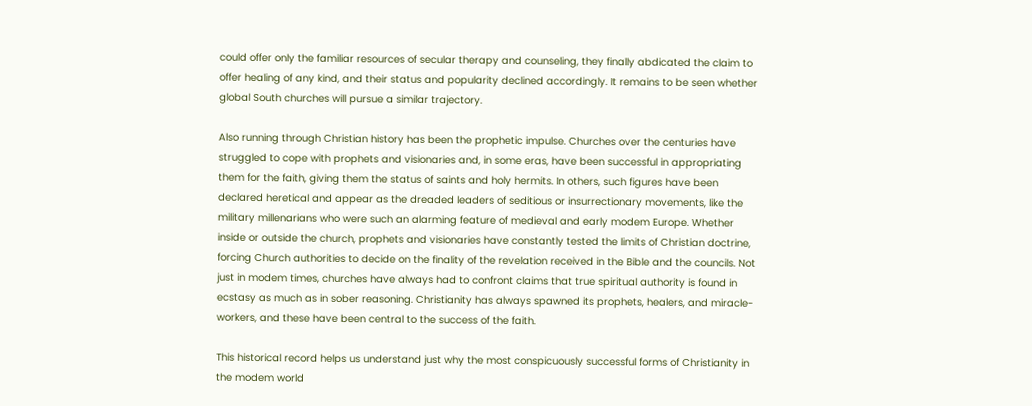could offer only the familiar resources of secular therapy and counseling, they finally abdicated the claim to offer healing of any kind, and their status and popularity declined accordingly. It remains to be seen whether global South churches will pursue a similar trajectory.

Also running through Christian history has been the prophetic impulse. Churches over the centuries have struggled to cope with prophets and visionaries and, in some eras, have been successful in appropriating them for the faith, giving them the status of saints and holy hermits. In others, such figures have been declared heretical and appear as the dreaded leaders of seditious or insurrectionary movements, like the military millenarians who were such an alarming feature of medieval and early modem Europe. Whether inside or outside the church, prophets and visionaries have constantly tested the limits of Christian doctrine, forcing Church authorities to decide on the finality of the revelation received in the Bible and the councils. Not just in modem times, churches have always had to confront claims that true spiritual authority is found in ecstasy as much as in sober reasoning. Christianity has always spawned its prophets, healers, and miracle-workers, and these have been central to the success of the faith.

This historical record helps us understand just why the most conspicuously successful forms of Christianity in the modem world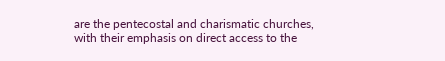are the pentecostal and charismatic churches, with their emphasis on direct access to the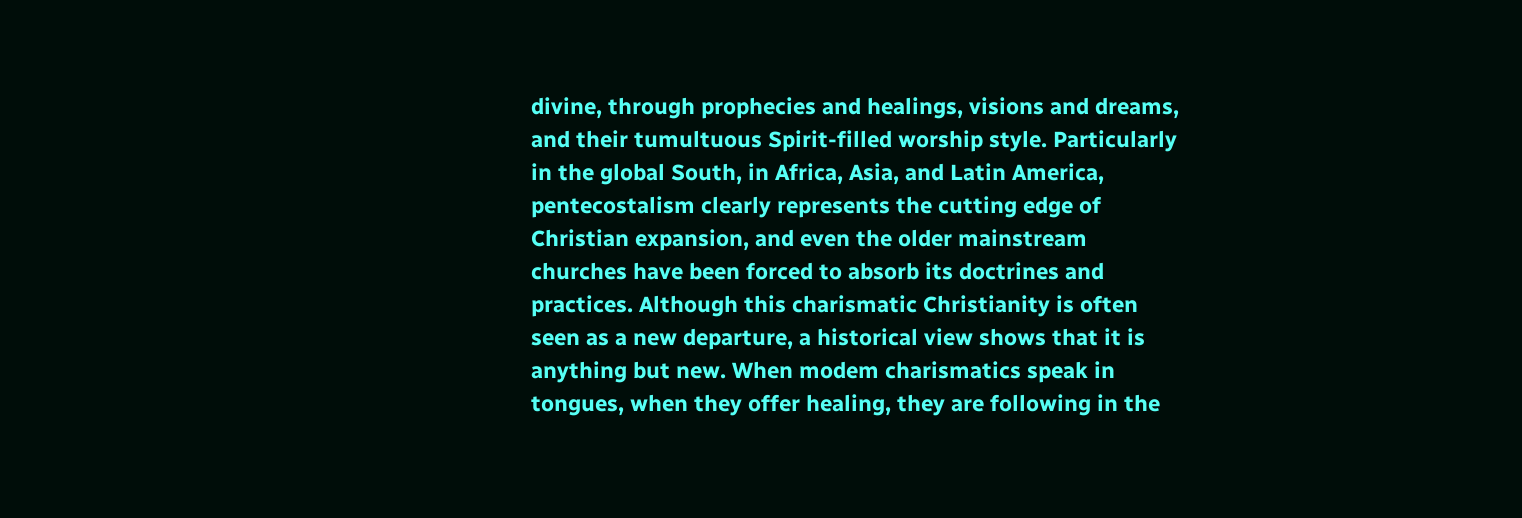divine, through prophecies and healings, visions and dreams, and their tumultuous Spirit-filled worship style. Particularly in the global South, in Africa, Asia, and Latin America, pentecostalism clearly represents the cutting edge of Christian expansion, and even the older mainstream churches have been forced to absorb its doctrines and practices. Although this charismatic Christianity is often seen as a new departure, a historical view shows that it is anything but new. When modem charismatics speak in tongues, when they offer healing, they are following in the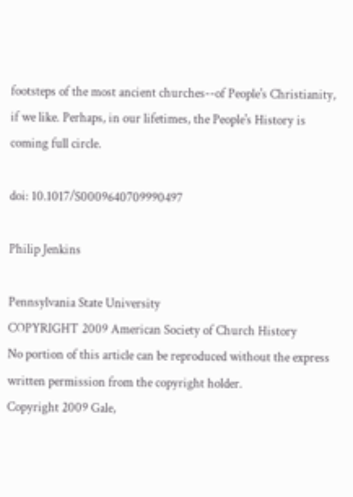footsteps of the most ancient churches--of People's Christianity, if we like. Perhaps, in our lifetimes, the People's History is coming full circle.

doi: 10.1017/S0009640709990497

Philip Jenkins

Pennsylvania State University
COPYRIGHT 2009 American Society of Church History
No portion of this article can be reproduced without the express written permission from the copyright holder.
Copyright 2009 Gale,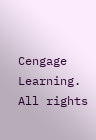Cengage Learning. All rights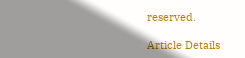reserved.

Article Details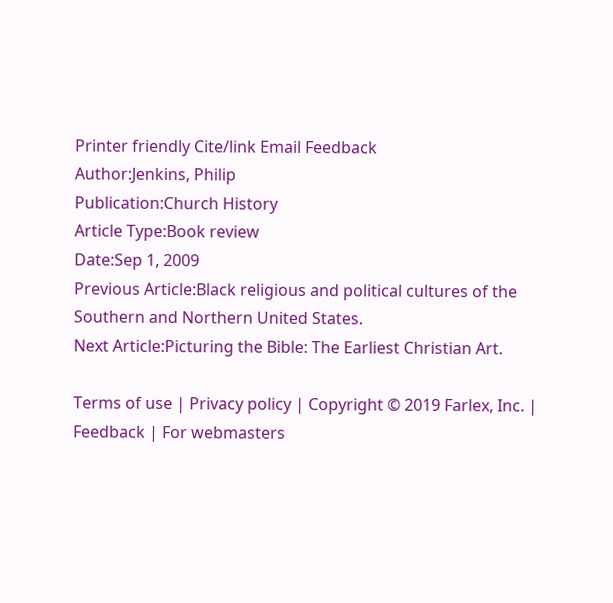Printer friendly Cite/link Email Feedback
Author:Jenkins, Philip
Publication:Church History
Article Type:Book review
Date:Sep 1, 2009
Previous Article:Black religious and political cultures of the Southern and Northern United States.
Next Article:Picturing the Bible: The Earliest Christian Art.

Terms of use | Privacy policy | Copyright © 2019 Farlex, Inc. | Feedback | For webmasters